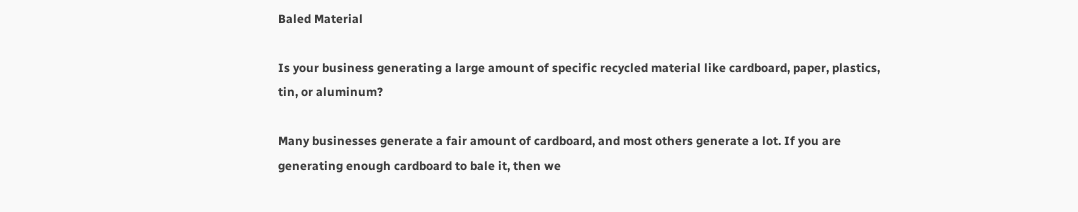Baled Material

Is your business generating a large amount of specific recycled material like cardboard, paper, plastics, tin, or aluminum?

Many businesses generate a fair amount of cardboard, and most others generate a lot. If you are generating enough cardboard to bale it, then we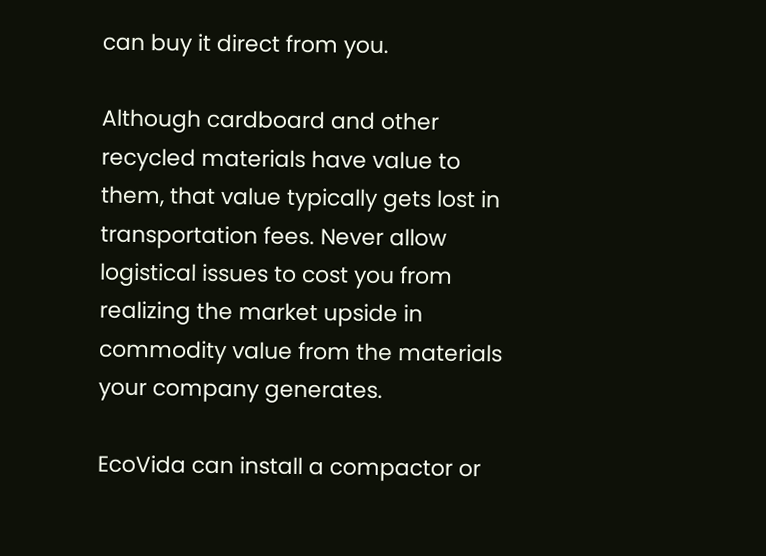can buy it direct from you.

Although cardboard and other recycled materials have value to them, that value typically gets lost in transportation fees. Never allow logistical issues to cost you from realizing the market upside in commodity value from the materials your company generates.

EcoVida can install a compactor or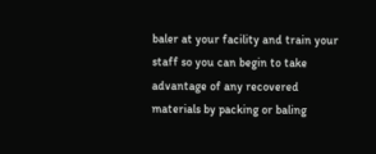baler at your facility and train your staff so you can begin to take advantage of any recovered materials by packing or baling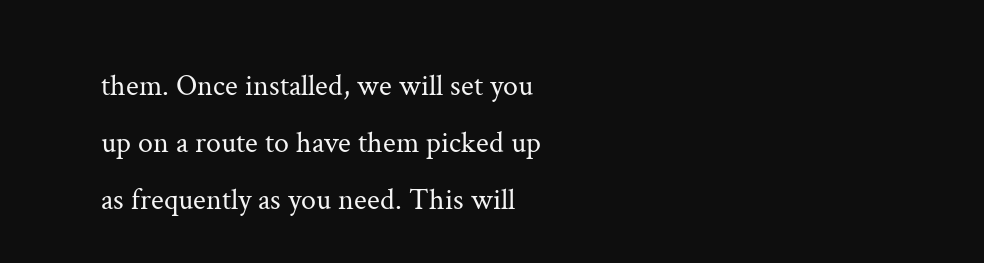them. Once installed, we will set you up on a route to have them picked up as frequently as you need. This will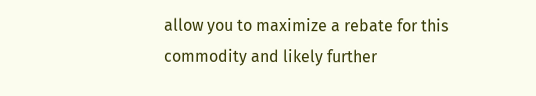allow you to maximize a rebate for this commodity and likely further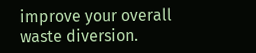improve your overall waste diversion.